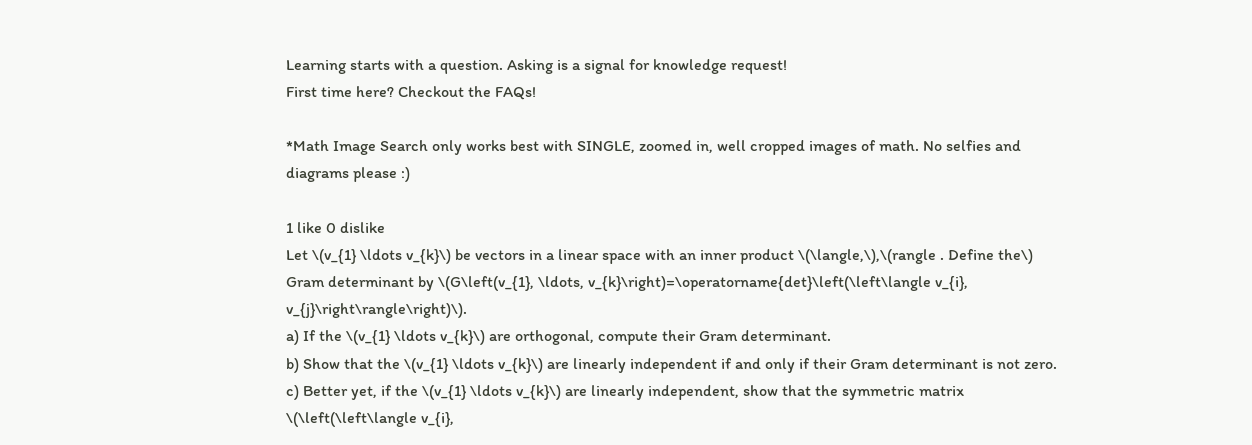Learning starts with a question. Asking is a signal for knowledge request!
First time here? Checkout the FAQs!

*Math Image Search only works best with SINGLE, zoomed in, well cropped images of math. No selfies and diagrams please :)

1 like 0 dislike
Let \(v_{1} \ldots v_{k}\) be vectors in a linear space with an inner product \(\langle,\),\(rangle . Define the\) Gram determinant by \(G\left(v_{1}, \ldots, v_{k}\right)=\operatorname{det}\left(\left\langle v_{i}, v_{j}\right\rangle\right)\).
a) If the \(v_{1} \ldots v_{k}\) are orthogonal, compute their Gram determinant.
b) Show that the \(v_{1} \ldots v_{k}\) are linearly independent if and only if their Gram determinant is not zero.
c) Better yet, if the \(v_{1} \ldots v_{k}\) are linearly independent, show that the symmetric matrix \(\left(\left\langle v_{i},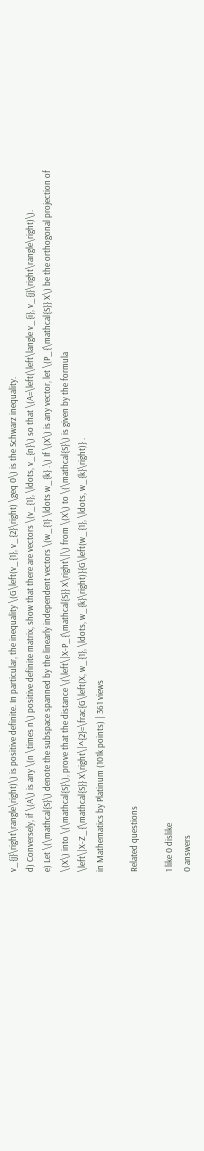v_{j}\right\rangle\right)\) is positive definite. In particular, the inequality \(G\left(v_{1}, v_{2}\right) \geq 0\) is the Schwarz inequality.
d) Conversely, if \(A\) is any \(n \times n\) positive definite matrix, show that there are vectors \(v_{1}, \ldots, v_{n}\) so that \(A=\left(\left\langle v_{i}, v_{j}\right\rangle\right)\).
e) Let \(\mathcal{S}\) denote the subspace spanned by the linearly independent vectors \(w_{1} \ldots w_{k} .\) If \(X\) is any vector, let \(P_{\mathcal{S}} X\) be the orthogonal projection of \(X\) into \(\mathcal{S}\), prove that the distance \(\left\|X-P_{\mathcal{S}} X\right\|\) from \(X\) to \(\mathcal{S}\) is given by the formula
\left\|X-Z_{\mathcal{S}} X\right\|^{2}=\frac{G\left(X, w_{1}, \ldots, w_{k}\right)}{G\left(w_{1}, \ldots, w_{k}\right)} .
in Mathematics by Platinum (101k points) | 361 views

Related questions

1 like 0 dislike
0 answers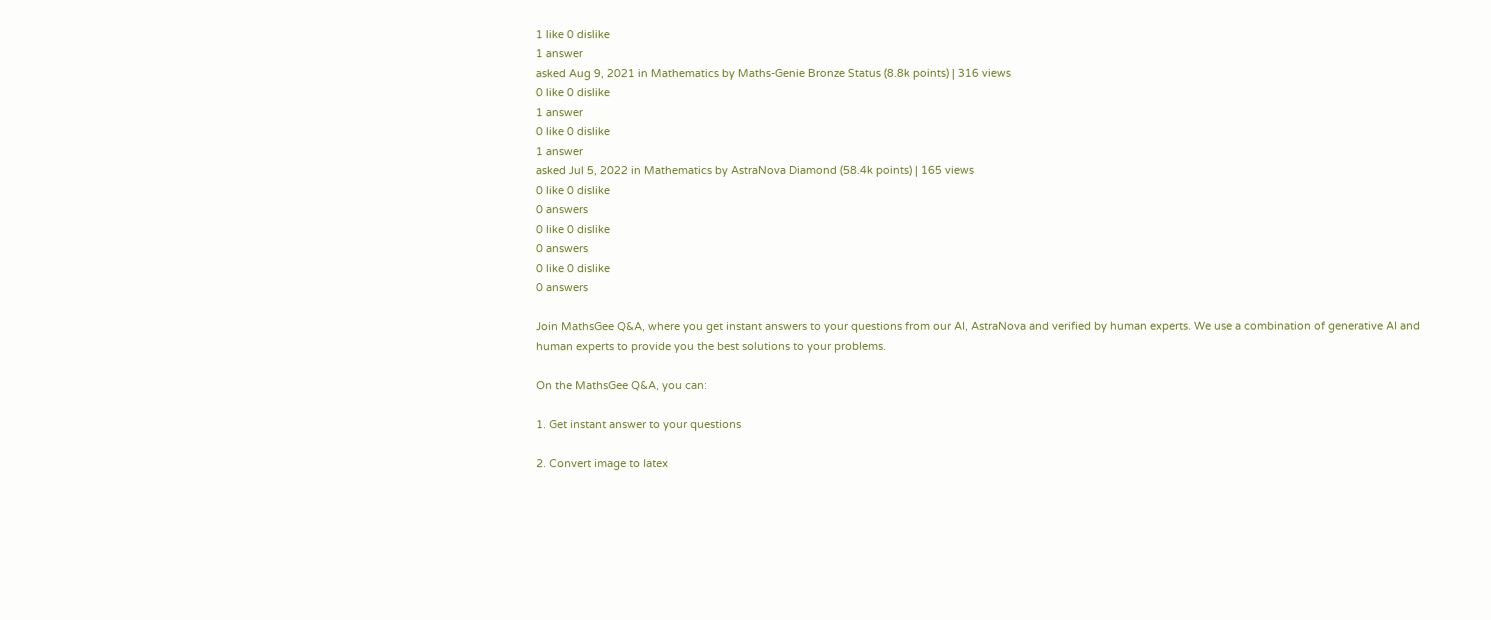1 like 0 dislike
1 answer
asked Aug 9, 2021 in Mathematics by Maths-Genie Bronze Status (8.8k points) | 316 views
0 like 0 dislike
1 answer
0 like 0 dislike
1 answer
asked Jul 5, 2022 in Mathematics by AstraNova Diamond (58.4k points) | 165 views
0 like 0 dislike
0 answers
0 like 0 dislike
0 answers
0 like 0 dislike
0 answers

Join MathsGee Q&A, where you get instant answers to your questions from our AI, AstraNova and verified by human experts. We use a combination of generative AI and human experts to provide you the best solutions to your problems.

On the MathsGee Q&A, you can:

1. Get instant answer to your questions

2. Convert image to latex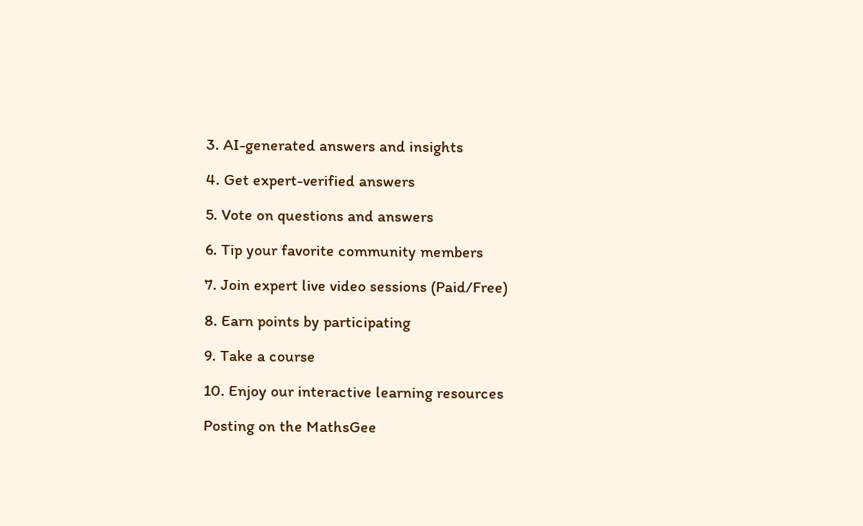3. AI-generated answers and insights

4. Get expert-verified answers

5. Vote on questions and answers

6. Tip your favorite community members

7. Join expert live video sessions (Paid/Free)

8. Earn points by participating

9. Take a course

10. Enjoy our interactive learning resources

Posting on the MathsGee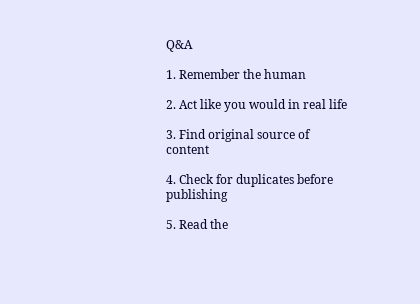Q&A

1. Remember the human

2. Act like you would in real life

3. Find original source of content

4. Check for duplicates before publishing

5. Read the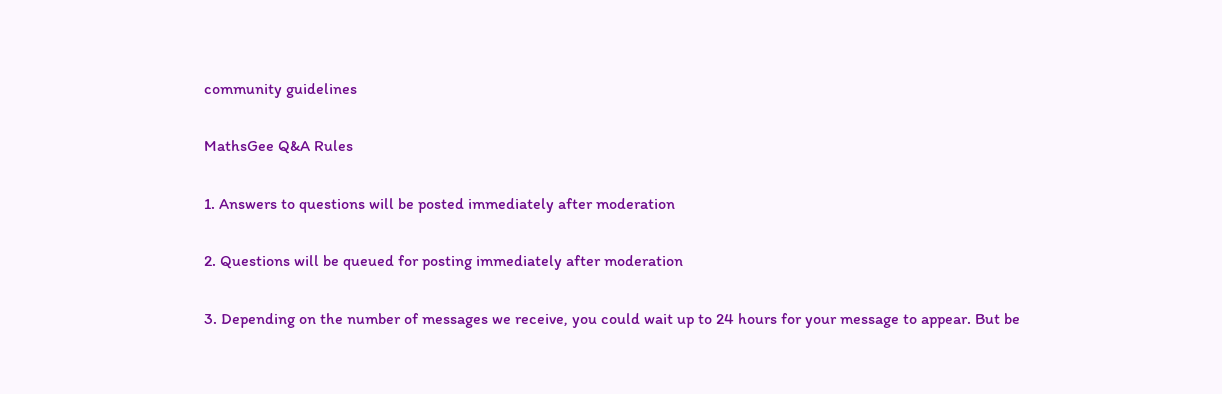community guidelines

MathsGee Q&A Rules

1. Answers to questions will be posted immediately after moderation

2. Questions will be queued for posting immediately after moderation

3. Depending on the number of messages we receive, you could wait up to 24 hours for your message to appear. But be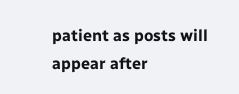patient as posts will appear after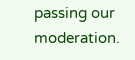passing our moderation.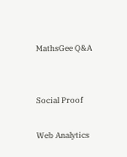MathsGee Q&A


Social Proof

Web Analytics